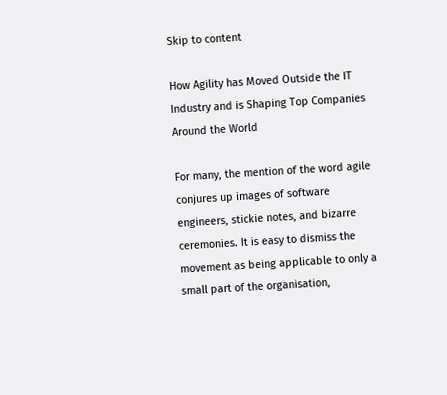Skip to content

How Agility has Moved Outside the IT Industry and is Shaping Top Companies Around the World

For many, the mention of the word agile conjures up images of software engineers, stickie notes, and bizarre ceremonies. It is easy to dismiss the movement as being applicable to only a small part of the organisation,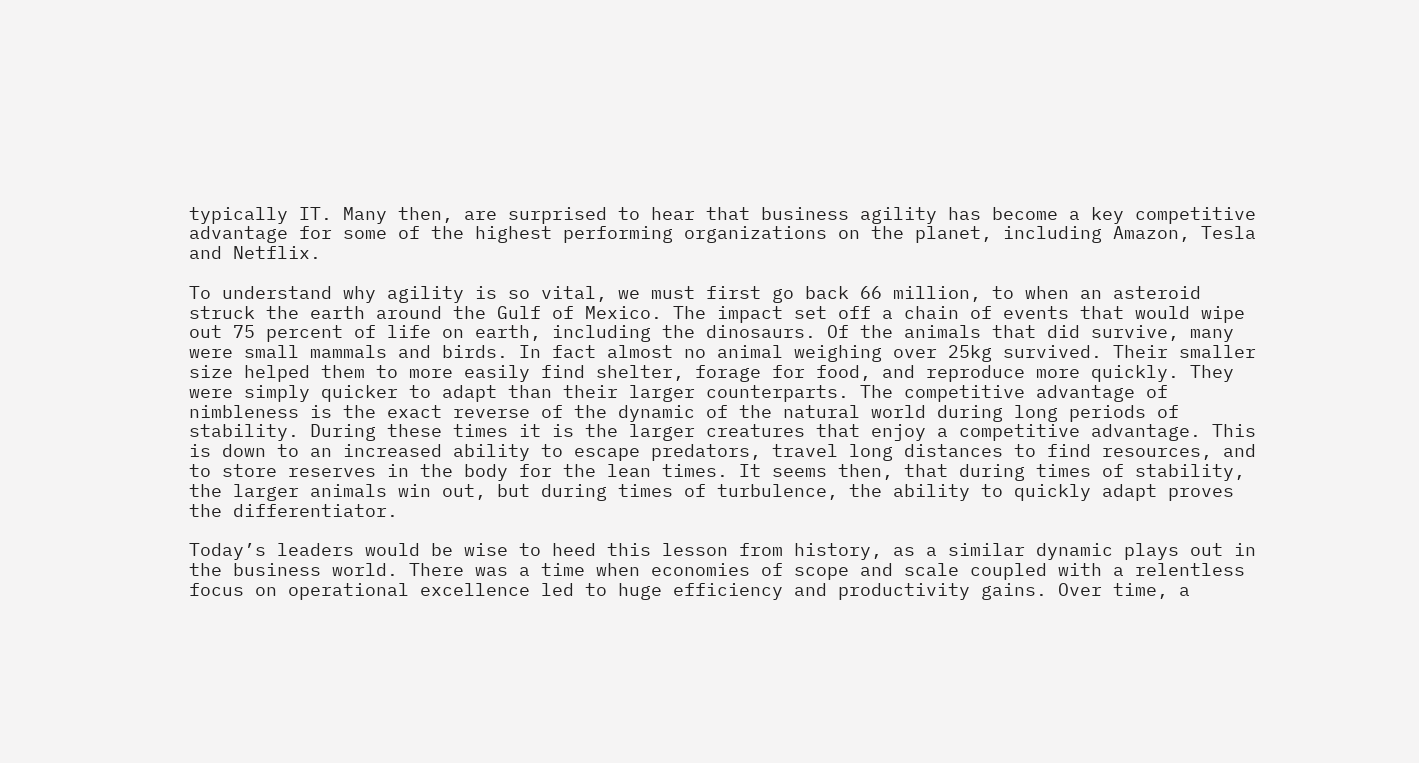typically IT. Many then, are surprised to hear that business agility has become a key competitive advantage for some of the highest performing organizations on the planet, including Amazon, Tesla and Netflix.

To understand why agility is so vital, we must first go back 66 million, to when an asteroid struck the earth around the Gulf of Mexico. The impact set off a chain of events that would wipe out 75 percent of life on earth, including the dinosaurs. Of the animals that did survive, many were small mammals and birds. In fact almost no animal weighing over 25kg survived. Their smaller size helped them to more easily find shelter, forage for food, and reproduce more quickly. They were simply quicker to adapt than their larger counterparts. The competitive advantage of nimbleness is the exact reverse of the dynamic of the natural world during long periods of stability. During these times it is the larger creatures that enjoy a competitive advantage. This is down to an increased ability to escape predators, travel long distances to find resources, and to store reserves in the body for the lean times. It seems then, that during times of stability, the larger animals win out, but during times of turbulence, the ability to quickly adapt proves the differentiator.

Today’s leaders would be wise to heed this lesson from history, as a similar dynamic plays out in the business world. There was a time when economies of scope and scale coupled with a relentless focus on operational excellence led to huge efficiency and productivity gains. Over time, a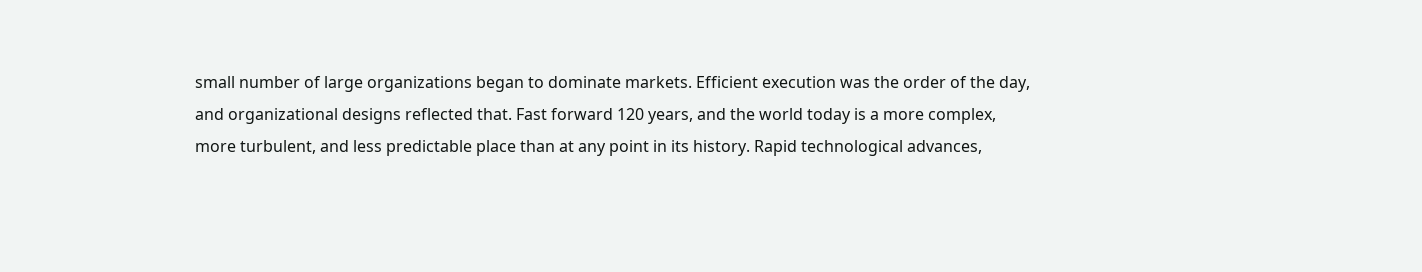small number of large organizations began to dominate markets. Efficient execution was the order of the day, and organizational designs reflected that. Fast forward 120 years, and the world today is a more complex, more turbulent, and less predictable place than at any point in its history. Rapid technological advances,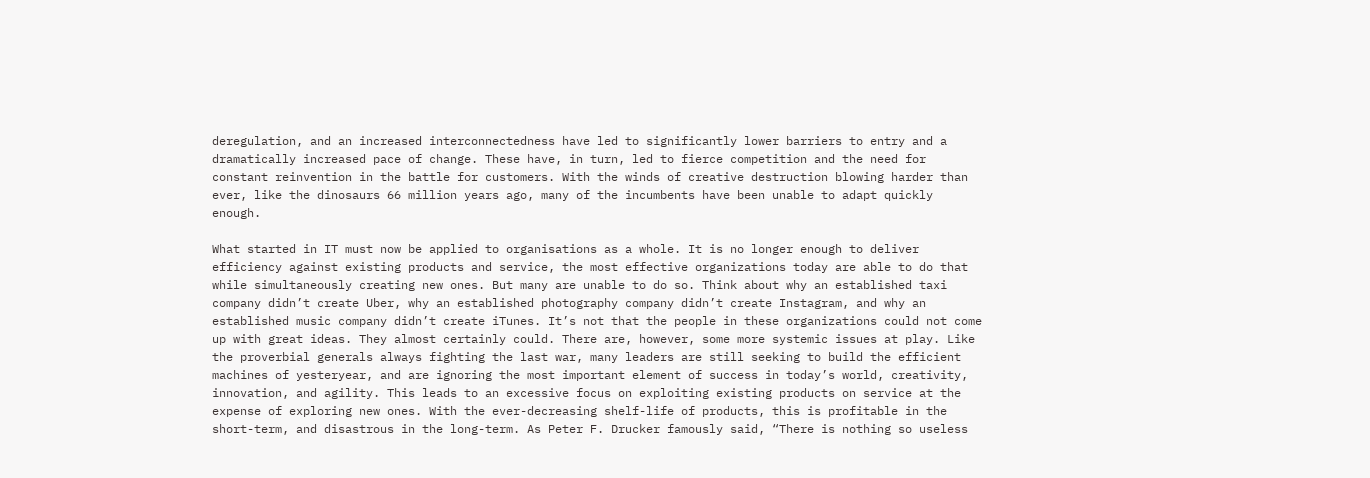deregulation, and an increased interconnectedness have led to significantly lower barriers to entry and a dramatically increased pace of change. These have, in turn, led to fierce competition and the need for constant reinvention in the battle for customers. With the winds of creative destruction blowing harder than ever, like the dinosaurs 66 million years ago, many of the incumbents have been unable to adapt quickly enough.

What started in IT must now be applied to organisations as a whole. It is no longer enough to deliver efficiency against existing products and service, the most effective organizations today are able to do that while simultaneously creating new ones. But many are unable to do so. Think about why an established taxi company didn’t create Uber, why an established photography company didn’t create Instagram, and why an established music company didn’t create iTunes. It’s not that the people in these organizations could not come up with great ideas. They almost certainly could. There are, however, some more systemic issues at play. Like the proverbial generals always fighting the last war, many leaders are still seeking to build the efficient machines of yesteryear, and are ignoring the most important element of success in today’s world, creativity, innovation, and agility. This leads to an excessive focus on exploiting existing products on service at the expense of exploring new ones. With the ever-decreasing shelf-life of products, this is profitable in the short-term, and disastrous in the long-term. As Peter F. Drucker famously said, “There is nothing so useless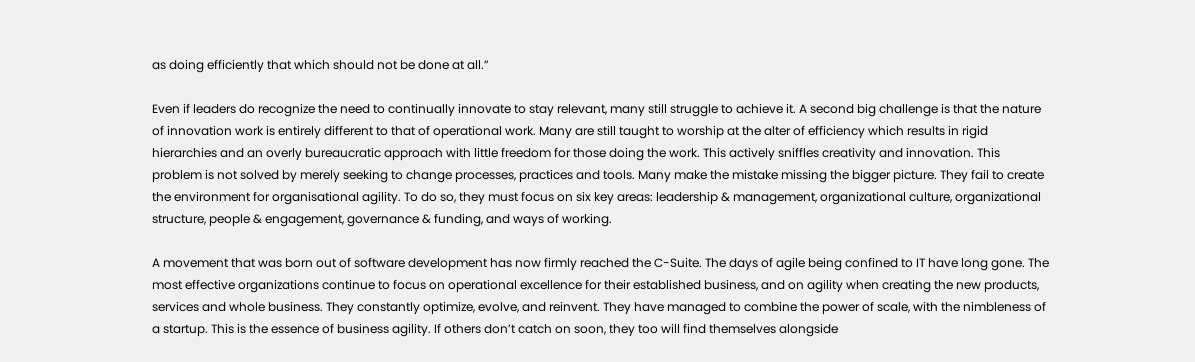as doing efficiently that which should not be done at all.”

Even if leaders do recognize the need to continually innovate to stay relevant, many still struggle to achieve it. A second big challenge is that the nature of innovation work is entirely different to that of operational work. Many are still taught to worship at the alter of efficiency which results in rigid hierarchies and an overly bureaucratic approach with little freedom for those doing the work. This actively sniffles creativity and innovation. This problem is not solved by merely seeking to change processes, practices and tools. Many make the mistake missing the bigger picture. They fail to create the environment for organisational agility. To do so, they must focus on six key areas: leadership & management, organizational culture, organizational structure, people & engagement, governance & funding, and ways of working.

A movement that was born out of software development has now firmly reached the C-Suite. The days of agile being confined to IT have long gone. The most effective organizations continue to focus on operational excellence for their established business, and on agility when creating the new products, services and whole business. They constantly optimize, evolve, and reinvent. They have managed to combine the power of scale, with the nimbleness of a startup. This is the essence of business agility. If others don’t catch on soon, they too will find themselves alongside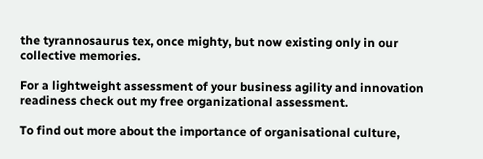the tyrannosaurus tex, once mighty, but now existing only in our collective memories.

For a lightweight assessment of your business agility and innovation readiness check out my free organizational assessment.

To find out more about the importance of organisational culture,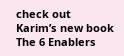check out Karim’s new book The 6 Enablers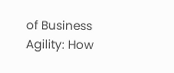of Business Agility: How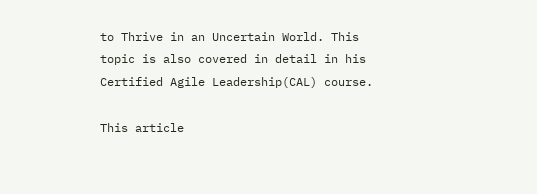to Thrive in an Uncertain World. This topic is also covered in detail in his Certified Agile Leadership(CAL) course.

This article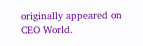originally appeared on CEO World.